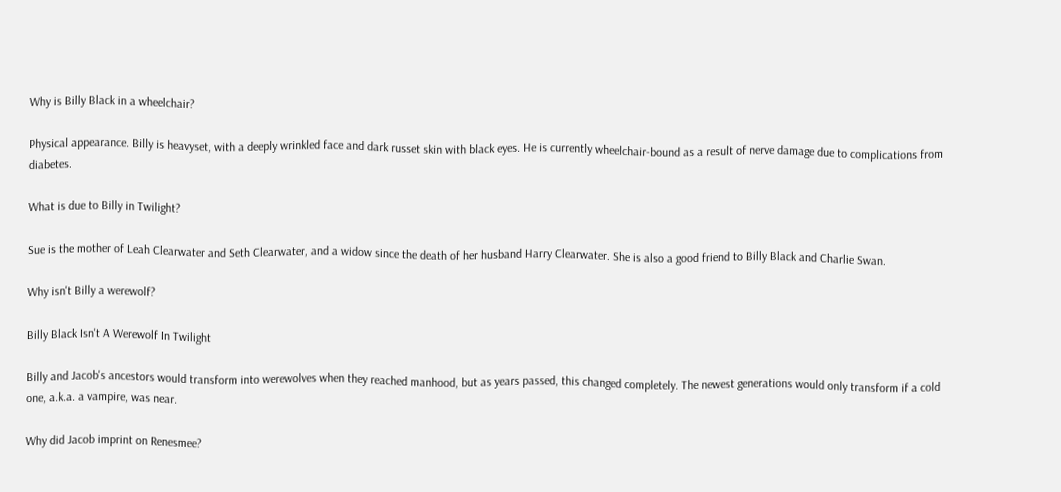Why is Billy Black in a wheelchair?

Physical appearance. Billy is heavyset, with a deeply wrinkled face and dark russet skin with black eyes. He is currently wheelchair-bound as a result of nerve damage due to complications from diabetes.

What is due to Billy in Twilight?

Sue is the mother of Leah Clearwater and Seth Clearwater, and a widow since the death of her husband Harry Clearwater. She is also a good friend to Billy Black and Charlie Swan.

Why isn't Billy a werewolf?

Billy Black Isn't A Werewolf In Twilight

Billy and Jacob's ancestors would transform into werewolves when they reached manhood, but as years passed, this changed completely. The newest generations would only transform if a cold one, a.k.a. a vampire, was near.

Why did Jacob imprint on Renesmee?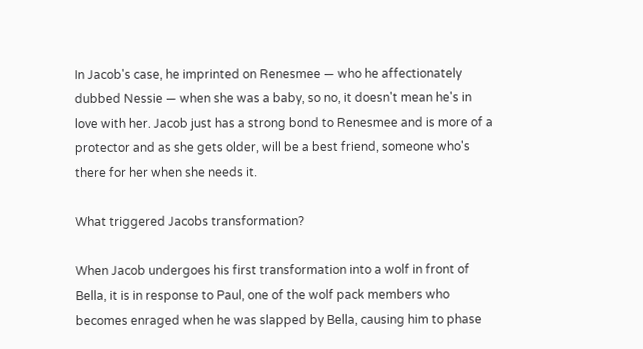In Jacob's case, he imprinted on Renesmee — who he affectionately dubbed Nessie — when she was a baby, so no, it doesn't mean he's in love with her. Jacob just has a strong bond to Renesmee and is more of a protector and as she gets older, will be a best friend, someone who's there for her when she needs it.

What triggered Jacobs transformation?

When Jacob undergoes his first transformation into a wolf in front of Bella, it is in response to Paul, one of the wolf pack members who becomes enraged when he was slapped by Bella, causing him to phase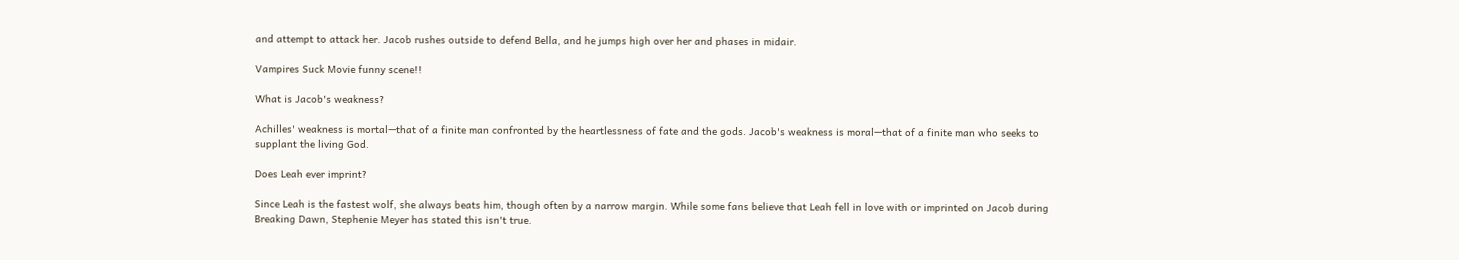and attempt to attack her. Jacob rushes outside to defend Bella, and he jumps high over her and phases in midair.

Vampires Suck Movie funny scene!!

What is Jacob's weakness?

Achilles' weakness is mortal—that of a finite man confronted by the heartlessness of fate and the gods. Jacob's weakness is moral—that of a finite man who seeks to supplant the living God.

Does Leah ever imprint?

Since Leah is the fastest wolf, she always beats him, though often by a narrow margin. While some fans believe that Leah fell in love with or imprinted on Jacob during Breaking Dawn, Stephenie Meyer has stated this isn't true.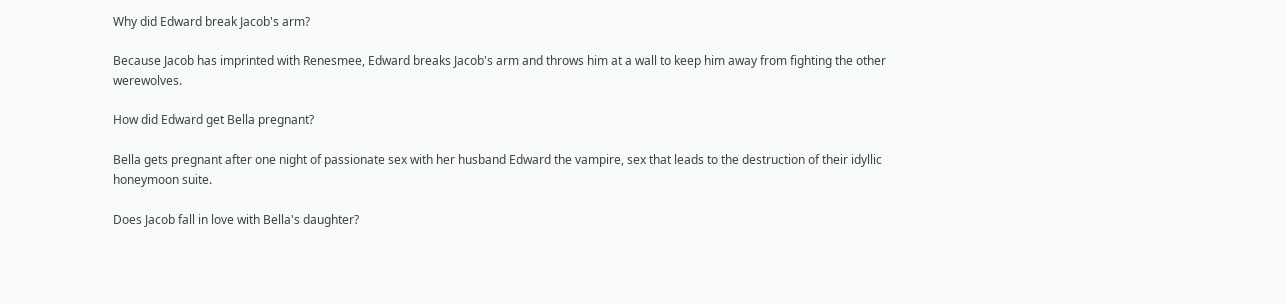Why did Edward break Jacob's arm?

Because Jacob has imprinted with Renesmee, Edward breaks Jacob's arm and throws him at a wall to keep him away from fighting the other werewolves.

How did Edward get Bella pregnant?

Bella gets pregnant after one night of passionate sex with her husband Edward the vampire, sex that leads to the destruction of their idyllic honeymoon suite.

Does Jacob fall in love with Bella's daughter?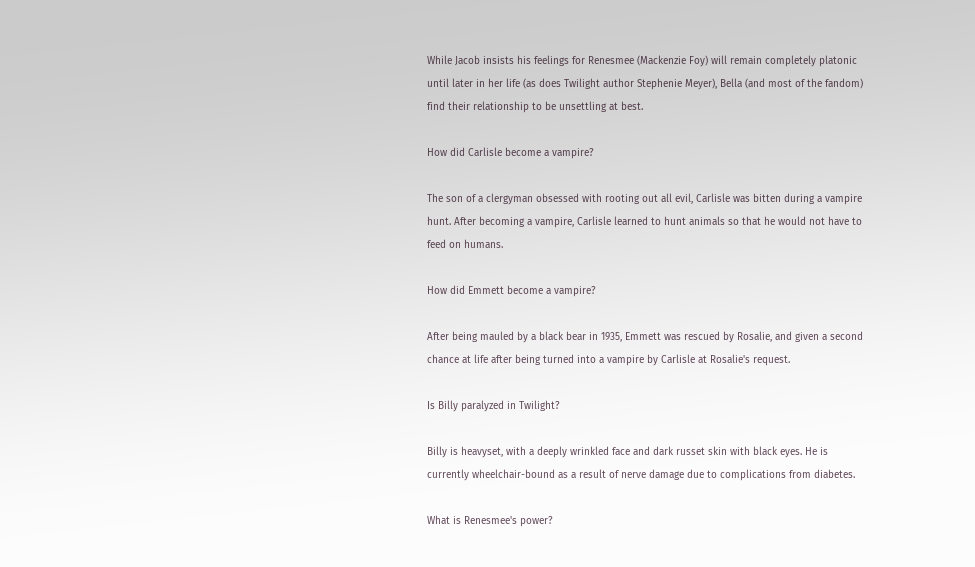While Jacob insists his feelings for Renesmee (Mackenzie Foy) will remain completely platonic until later in her life (as does Twilight author Stephenie Meyer), Bella (and most of the fandom) find their relationship to be unsettling at best.

How did Carlisle become a vampire?

The son of a clergyman obsessed with rooting out all evil, Carlisle was bitten during a vampire hunt. After becoming a vampire, Carlisle learned to hunt animals so that he would not have to feed on humans.

How did Emmett become a vampire?

After being mauled by a black bear in 1935, Emmett was rescued by Rosalie, and given a second chance at life after being turned into a vampire by Carlisle at Rosalie's request.

Is Billy paralyzed in Twilight?

Billy is heavyset, with a deeply wrinkled face and dark russet skin with black eyes. He is currently wheelchair-bound as a result of nerve damage due to complications from diabetes.

What is Renesmee's power?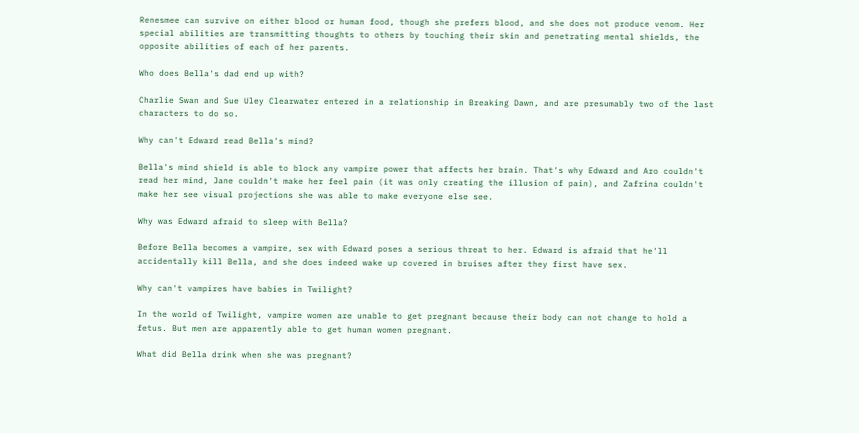Renesmee can survive on either blood or human food, though she prefers blood, and she does not produce venom. Her special abilities are transmitting thoughts to others by touching their skin and penetrating mental shields, the opposite abilities of each of her parents.

Who does Bella's dad end up with?

Charlie Swan and Sue Uley Clearwater entered in a relationship in Breaking Dawn, and are presumably two of the last characters to do so.

Why can't Edward read Bella's mind?

Bella's mind shield is able to block any vampire power that affects her brain. That's why Edward and Aro couldn't read her mind, Jane couldn't make her feel pain (it was only creating the illusion of pain), and Zafrina couldn't make her see visual projections she was able to make everyone else see.

Why was Edward afraid to sleep with Bella?

Before Bella becomes a vampire, sex with Edward poses a serious threat to her. Edward is afraid that he'll accidentally kill Bella, and she does indeed wake up covered in bruises after they first have sex.

Why can't vampires have babies in Twilight?

In the world of Twilight, vampire women are unable to get pregnant because their body can not change to hold a fetus. But men are apparently able to get human women pregnant.

What did Bella drink when she was pregnant?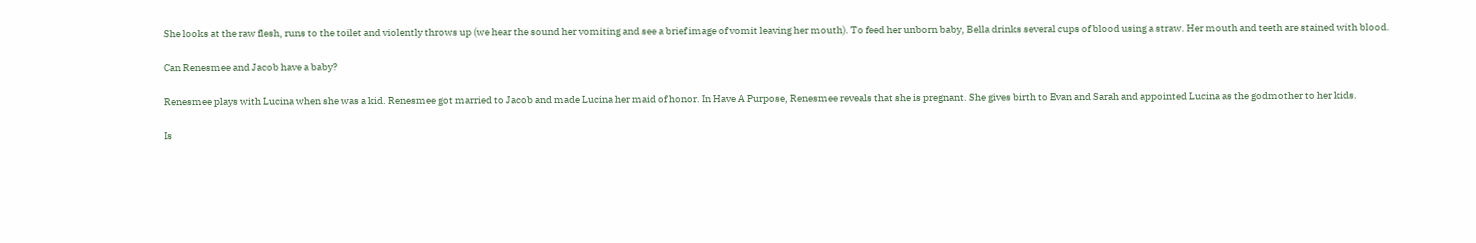She looks at the raw flesh, runs to the toilet and violently throws up (we hear the sound her vomiting and see a brief image of vomit leaving her mouth). To feed her unborn baby, Bella drinks several cups of blood using a straw. Her mouth and teeth are stained with blood.

Can Renesmee and Jacob have a baby?

Renesmee plays with Lucina when she was a kid. Renesmee got married to Jacob and made Lucina her maid of honor. In Have A Purpose, Renesmee reveals that she is pregnant. She gives birth to Evan and Sarah and appointed Lucina as the godmother to her kids.

Is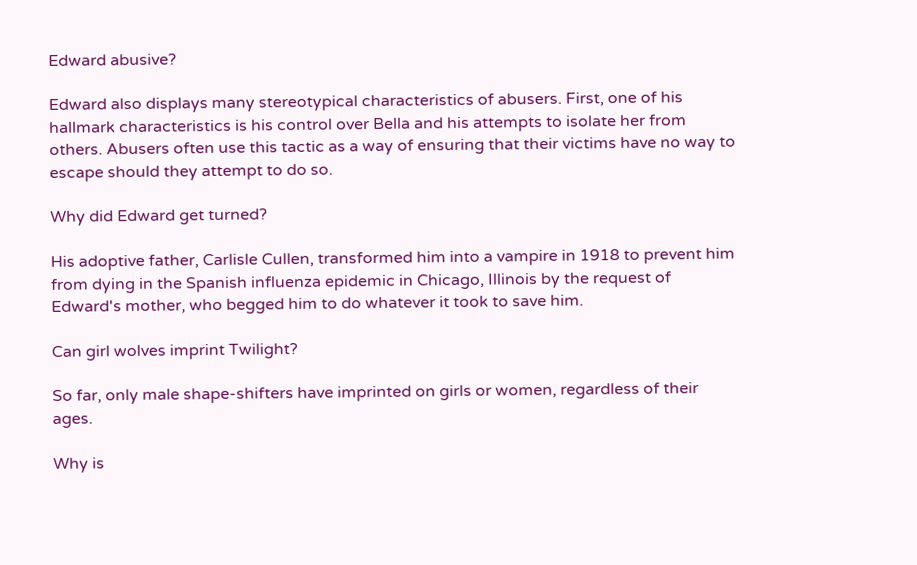Edward abusive?

Edward also displays many stereotypical characteristics of abusers. First, one of his hallmark characteristics is his control over Bella and his attempts to isolate her from others. Abusers often use this tactic as a way of ensuring that their victims have no way to escape should they attempt to do so.

Why did Edward get turned?

His adoptive father, Carlisle Cullen, transformed him into a vampire in 1918 to prevent him from dying in the Spanish influenza epidemic in Chicago, Illinois by the request of Edward's mother, who begged him to do whatever it took to save him.

Can girl wolves imprint Twilight?

So far, only male shape-shifters have imprinted on girls or women, regardless of their ages.

Why is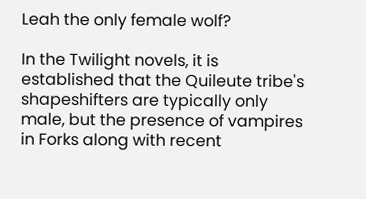Leah the only female wolf?

In the Twilight novels, it is established that the Quileute tribe's shapeshifters are typically only male, but the presence of vampires in Forks along with recent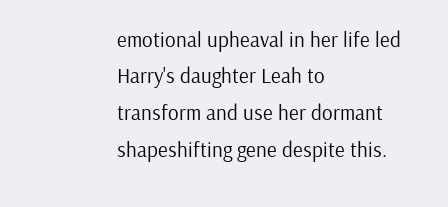emotional upheaval in her life led Harry's daughter Leah to transform and use her dormant shapeshifting gene despite this.